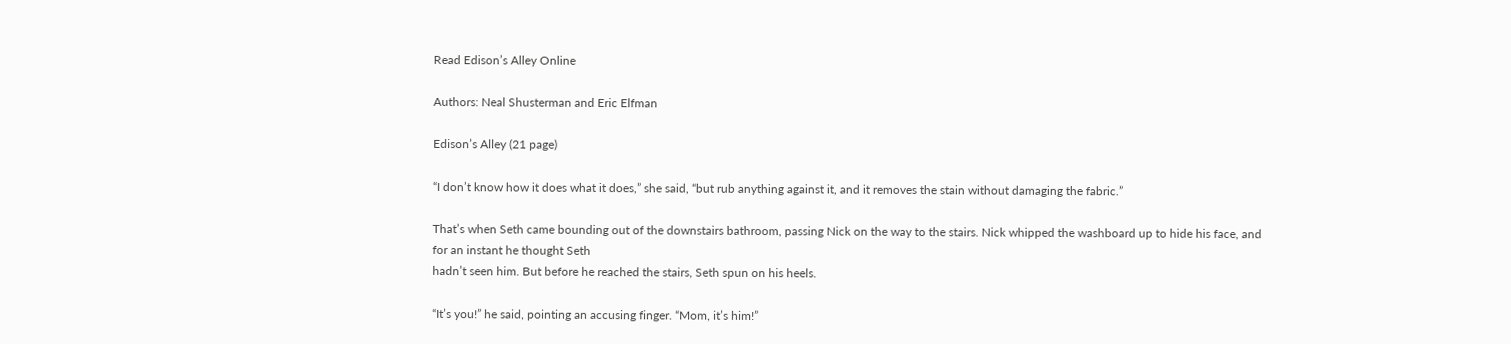Read Edison’s Alley Online

Authors: Neal Shusterman and Eric Elfman

Edison’s Alley (21 page)

“I don’t know how it does what it does,” she said, “but rub anything against it, and it removes the stain without damaging the fabric.”

That’s when Seth came bounding out of the downstairs bathroom, passing Nick on the way to the stairs. Nick whipped the washboard up to hide his face, and for an instant he thought Seth
hadn’t seen him. But before he reached the stairs, Seth spun on his heels.

“It’s you!” he said, pointing an accusing finger. “Mom, it’s him!”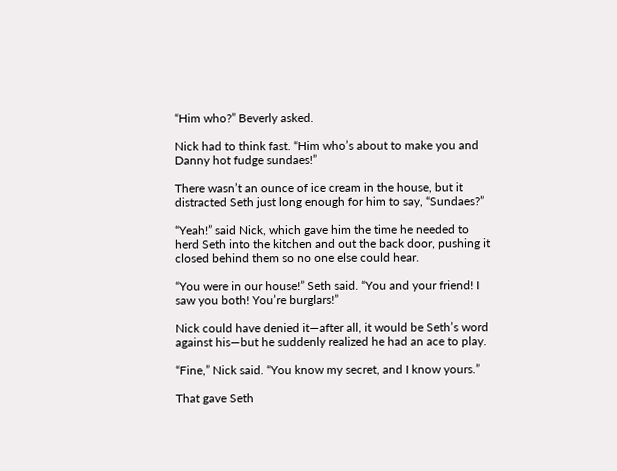“Him who?” Beverly asked.

Nick had to think fast. “Him who’s about to make you and Danny hot fudge sundaes!”

There wasn’t an ounce of ice cream in the house, but it distracted Seth just long enough for him to say, “Sundaes?”

“Yeah!” said Nick, which gave him the time he needed to herd Seth into the kitchen and out the back door, pushing it closed behind them so no one else could hear.

“You were in our house!” Seth said. “You and your friend! I saw you both! You’re burglars!”

Nick could have denied it—after all, it would be Seth’s word against his—but he suddenly realized he had an ace to play.

“Fine,” Nick said. “You know my secret, and I know yours.”

That gave Seth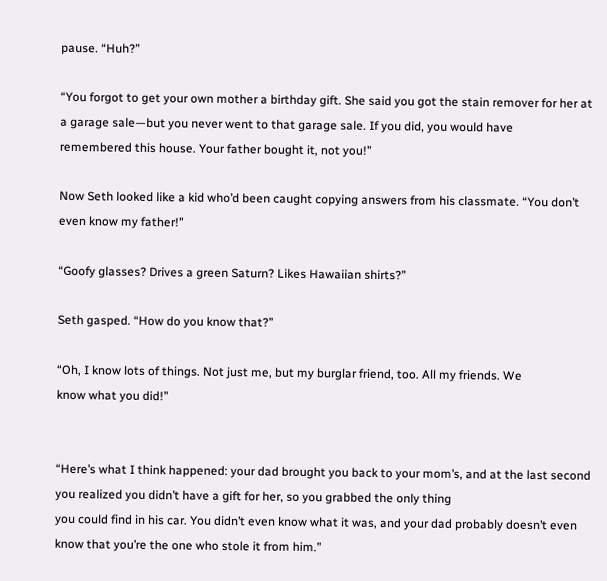pause. “Huh?”

“You forgot to get your own mother a birthday gift. She said you got the stain remover for her at a garage sale—but you never went to that garage sale. If you did, you would have
remembered this house. Your father bought it, not you!”

Now Seth looked like a kid who’d been caught copying answers from his classmate. “You don’t even know my father!”

“Goofy glasses? Drives a green Saturn? Likes Hawaiian shirts?”

Seth gasped. “How do you know that?”

“Oh, I know lots of things. Not just me, but my burglar friend, too. All my friends. We
know what you did!”


“Here’s what I think happened: your dad brought you back to your mom’s, and at the last second you realized you didn’t have a gift for her, so you grabbed the only thing
you could find in his car. You didn’t even know what it was, and your dad probably doesn’t even know that you’re the one who stole it from him.”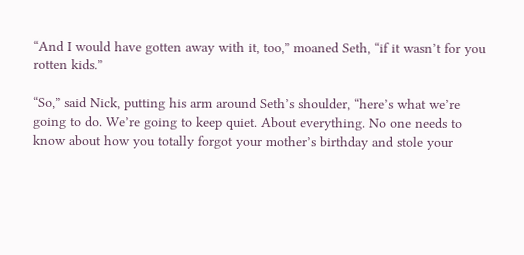“And I would have gotten away with it, too,” moaned Seth, “if it wasn’t for you rotten kids.”

“So,” said Nick, putting his arm around Seth’s shoulder, “here’s what we’re going to do. We’re going to keep quiet. About everything. No one needs to
know about how you totally forgot your mother’s birthday and stole your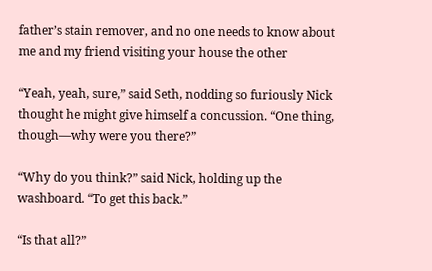father’s stain remover, and no one needs to know about me and my friend visiting your house the other

“Yeah, yeah, sure,” said Seth, nodding so furiously Nick thought he might give himself a concussion. “One thing, though—why were you there?”

“Why do you think?” said Nick, holding up the washboard. “To get this back.”

“Is that all?”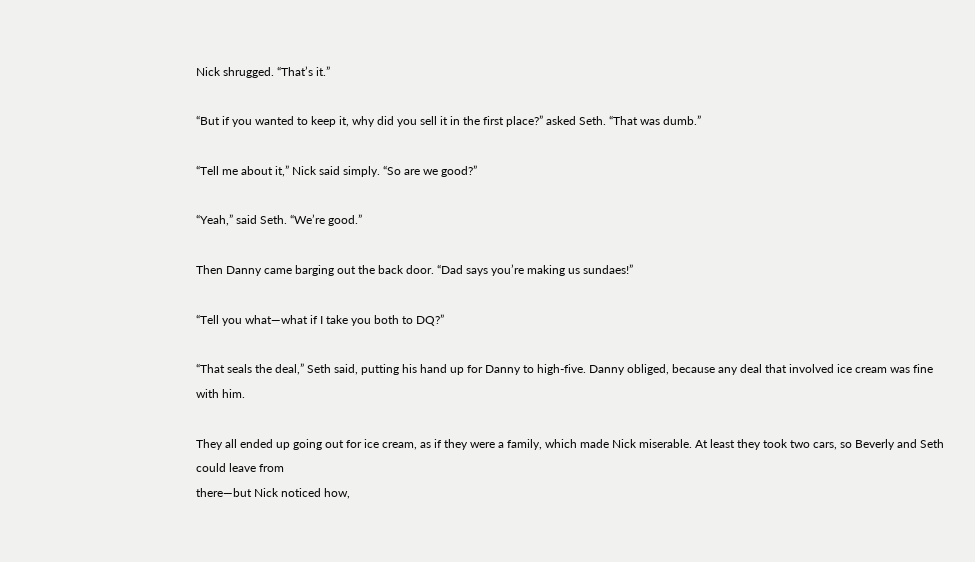Nick shrugged. “That’s it.”

“But if you wanted to keep it, why did you sell it in the first place?” asked Seth. “That was dumb.”

“Tell me about it,” Nick said simply. “So are we good?”

“Yeah,” said Seth. “We’re good.”

Then Danny came barging out the back door. “Dad says you’re making us sundaes!”

“Tell you what—what if I take you both to DQ?”

“That seals the deal,” Seth said, putting his hand up for Danny to high-five. Danny obliged, because any deal that involved ice cream was fine with him.

They all ended up going out for ice cream, as if they were a family, which made Nick miserable. At least they took two cars, so Beverly and Seth could leave from
there—but Nick noticed how,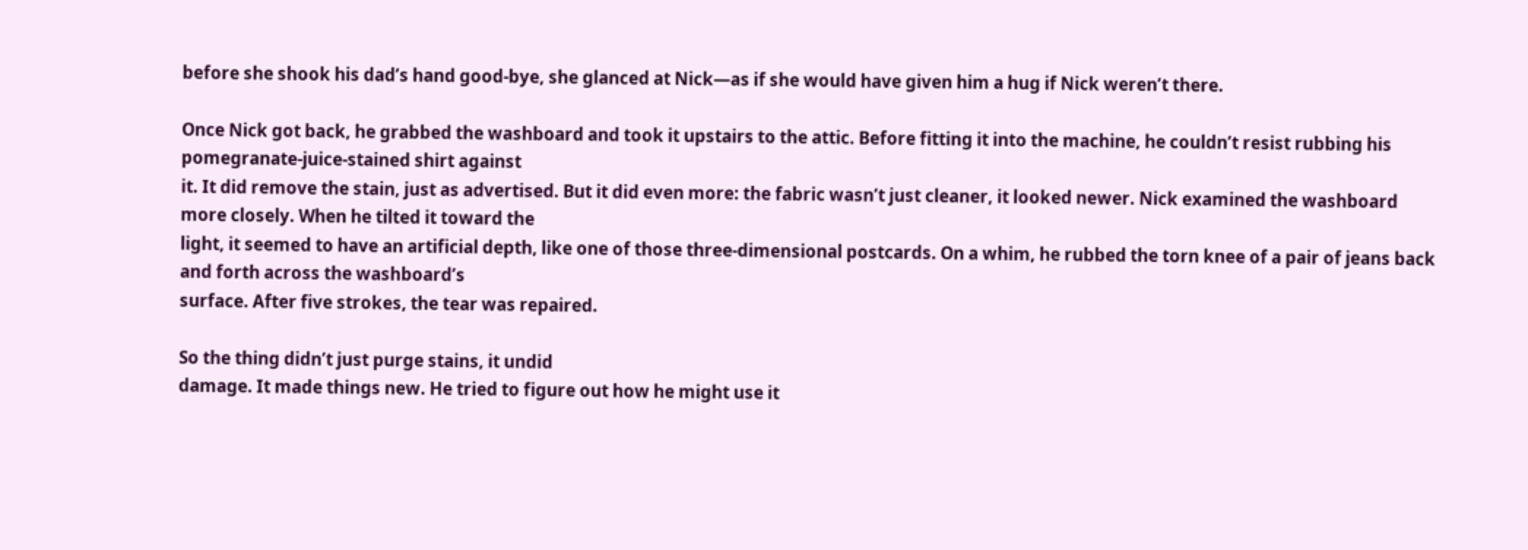before she shook his dad’s hand good-bye, she glanced at Nick—as if she would have given him a hug if Nick weren’t there.

Once Nick got back, he grabbed the washboard and took it upstairs to the attic. Before fitting it into the machine, he couldn’t resist rubbing his pomegranate-juice-stained shirt against
it. It did remove the stain, just as advertised. But it did even more: the fabric wasn’t just cleaner, it looked newer. Nick examined the washboard more closely. When he tilted it toward the
light, it seemed to have an artificial depth, like one of those three-dimensional postcards. On a whim, he rubbed the torn knee of a pair of jeans back and forth across the washboard’s
surface. After five strokes, the tear was repaired.

So the thing didn’t just purge stains, it undid
damage. It made things new. He tried to figure out how he might use it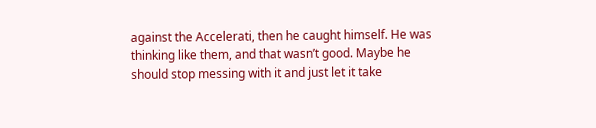against the Accelerati, then he caught himself. He was
thinking like them, and that wasn’t good. Maybe he should stop messing with it and just let it take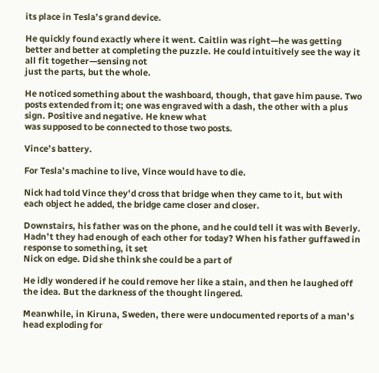its place in Tesla’s grand device.

He quickly found exactly where it went. Caitlin was right—he was getting better and better at completing the puzzle. He could intuitively see the way it all fit together—sensing not
just the parts, but the whole.

He noticed something about the washboard, though, that gave him pause. Two posts extended from it; one was engraved with a dash, the other with a plus sign. Positive and negative. He knew what
was supposed to be connected to those two posts.

Vince’s battery.

For Tesla’s machine to live, Vince would have to die.

Nick had told Vince they’d cross that bridge when they came to it, but with each object he added, the bridge came closer and closer.

Downstairs, his father was on the phone, and he could tell it was with Beverly. Hadn’t they had enough of each other for today? When his father guffawed in response to something, it set
Nick on edge. Did she think she could be a part of

He idly wondered if he could remove her like a stain, and then he laughed off the idea. But the darkness of the thought lingered.

Meanwhile, in Kiruna, Sweden, there were undocumented reports of a man’s head exploding for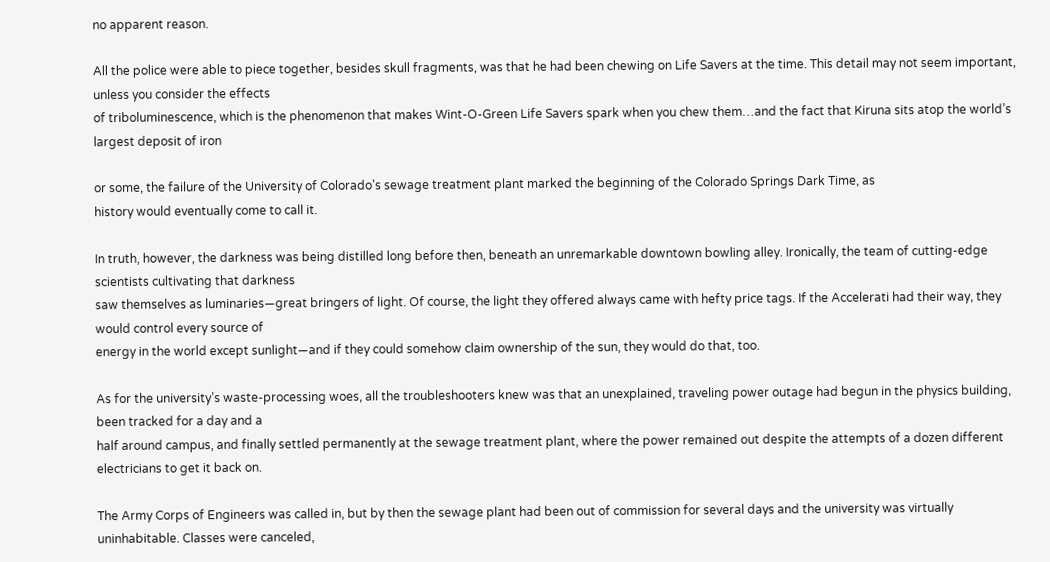no apparent reason.

All the police were able to piece together, besides skull fragments, was that he had been chewing on Life Savers at the time. This detail may not seem important, unless you consider the effects
of triboluminescence, which is the phenomenon that makes Wint-O-Green Life Savers spark when you chew them…and the fact that Kiruna sits atop the world’s largest deposit of iron

or some, the failure of the University of Colorado’s sewage treatment plant marked the beginning of the Colorado Springs Dark Time, as
history would eventually come to call it.

In truth, however, the darkness was being distilled long before then, beneath an unremarkable downtown bowling alley. Ironically, the team of cutting-edge scientists cultivating that darkness
saw themselves as luminaries—great bringers of light. Of course, the light they offered always came with hefty price tags. If the Accelerati had their way, they would control every source of
energy in the world except sunlight—and if they could somehow claim ownership of the sun, they would do that, too.

As for the university’s waste-processing woes, all the troubleshooters knew was that an unexplained, traveling power outage had begun in the physics building, been tracked for a day and a
half around campus, and finally settled permanently at the sewage treatment plant, where the power remained out despite the attempts of a dozen different electricians to get it back on.

The Army Corps of Engineers was called in, but by then the sewage plant had been out of commission for several days and the university was virtually uninhabitable. Classes were canceled,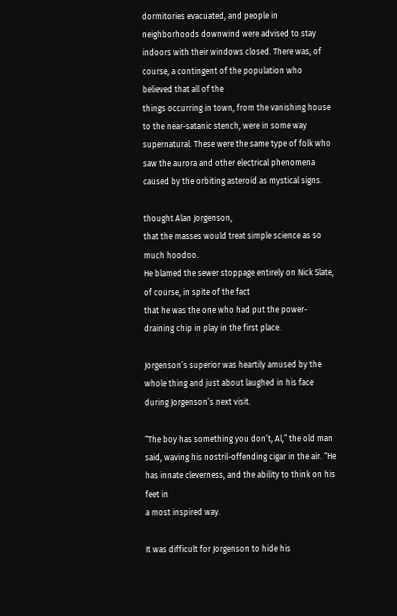dormitories evacuated, and people in neighborhoods downwind were advised to stay indoors with their windows closed. There was, of course, a contingent of the population who believed that all of the
things occurring in town, from the vanishing house to the near-satanic stench, were in some way supernatural. These were the same type of folk who saw the aurora and other electrical phenomena
caused by the orbiting asteroid as mystical signs.

thought Alan Jorgenson,
that the masses would treat simple science as so much hoodoo.
He blamed the sewer stoppage entirely on Nick Slate, of course, in spite of the fact
that he was the one who had put the power-draining chip in play in the first place.

Jorgenson’s superior was heartily amused by the whole thing and just about laughed in his face during Jorgenson’s next visit.

“The boy has something you don’t, Al,” the old man said, waving his nostril-offending cigar in the air. “He has innate cleverness, and the ability to think on his feet in
a most inspired way.

It was difficult for Jorgenson to hide his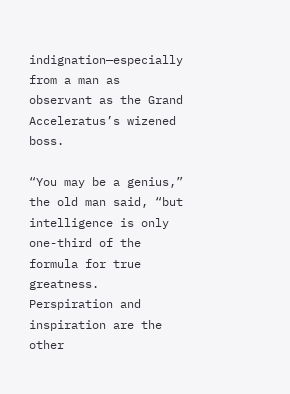indignation—especially from a man as observant as the Grand Acceleratus’s wizened boss.

“You may be a genius,” the old man said, “but intelligence is only one-third of the formula for true greatness. Perspiration and inspiration are the other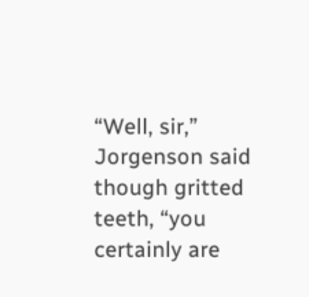“Well, sir,” Jorgenson said though gritted teeth, “you certainly are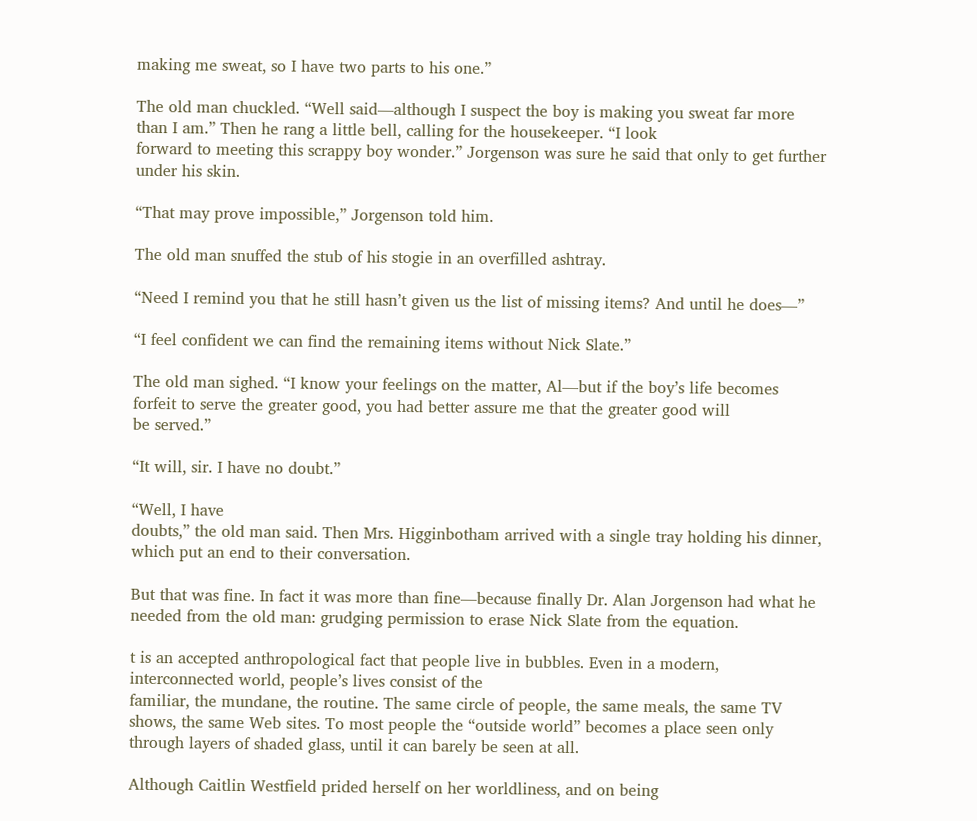making me sweat, so I have two parts to his one.”

The old man chuckled. “Well said—although I suspect the boy is making you sweat far more than I am.” Then he rang a little bell, calling for the housekeeper. “I look
forward to meeting this scrappy boy wonder.” Jorgenson was sure he said that only to get further under his skin.

“That may prove impossible,” Jorgenson told him.

The old man snuffed the stub of his stogie in an overfilled ashtray.

“Need I remind you that he still hasn’t given us the list of missing items? And until he does—”

“I feel confident we can find the remaining items without Nick Slate.”

The old man sighed. “I know your feelings on the matter, Al—but if the boy’s life becomes forfeit to serve the greater good, you had better assure me that the greater good will
be served.”

“It will, sir. I have no doubt.”

“Well, I have
doubts,” the old man said. Then Mrs. Higginbotham arrived with a single tray holding his dinner, which put an end to their conversation.

But that was fine. In fact it was more than fine—because finally Dr. Alan Jorgenson had what he needed from the old man: grudging permission to erase Nick Slate from the equation.

t is an accepted anthropological fact that people live in bubbles. Even in a modern, interconnected world, people’s lives consist of the
familiar, the mundane, the routine. The same circle of people, the same meals, the same TV shows, the same Web sites. To most people the “outside world” becomes a place seen only
through layers of shaded glass, until it can barely be seen at all.

Although Caitlin Westfield prided herself on her worldliness, and on being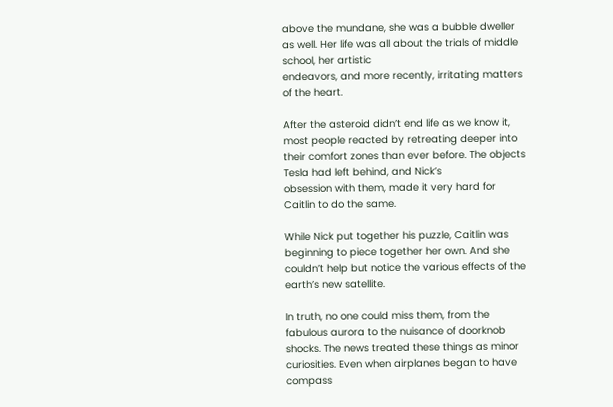above the mundane, she was a bubble dweller as well. Her life was all about the trials of middle school, her artistic
endeavors, and more recently, irritating matters of the heart.

After the asteroid didn’t end life as we know it, most people reacted by retreating deeper into their comfort zones than ever before. The objects Tesla had left behind, and Nick’s
obsession with them, made it very hard for Caitlin to do the same.

While Nick put together his puzzle, Caitlin was beginning to piece together her own. And she couldn’t help but notice the various effects of the earth’s new satellite.

In truth, no one could miss them, from the fabulous aurora to the nuisance of doorknob shocks. The news treated these things as minor curiosities. Even when airplanes began to have compass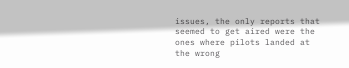issues, the only reports that seemed to get aired were the ones where pilots landed at the wrong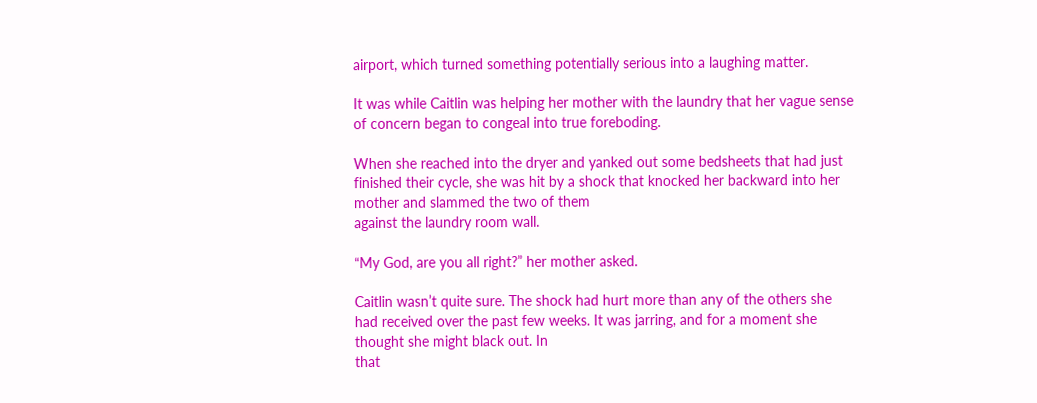airport, which turned something potentially serious into a laughing matter.

It was while Caitlin was helping her mother with the laundry that her vague sense of concern began to congeal into true foreboding.

When she reached into the dryer and yanked out some bedsheets that had just finished their cycle, she was hit by a shock that knocked her backward into her mother and slammed the two of them
against the laundry room wall.

“My God, are you all right?” her mother asked.

Caitlin wasn’t quite sure. The shock had hurt more than any of the others she had received over the past few weeks. It was jarring, and for a moment she thought she might black out. In
that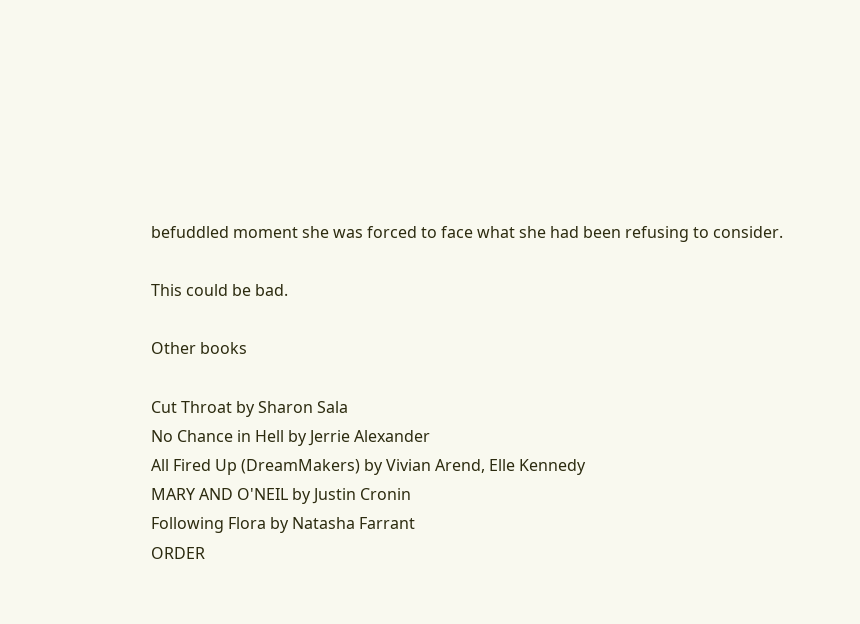befuddled moment she was forced to face what she had been refusing to consider.

This could be bad.

Other books

Cut Throat by Sharon Sala
No Chance in Hell by Jerrie Alexander
All Fired Up (DreamMakers) by Vivian Arend, Elle Kennedy
MARY AND O'NEIL by Justin Cronin
Following Flora by Natasha Farrant
ORDER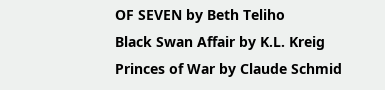OF SEVEN by Beth Teliho
Black Swan Affair by K.L. Kreig
Princes of War by Claude Schmid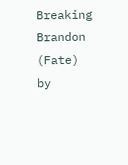Breaking Brandon (Fate) by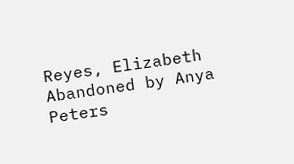Reyes, Elizabeth
Abandoned by Anya Peters